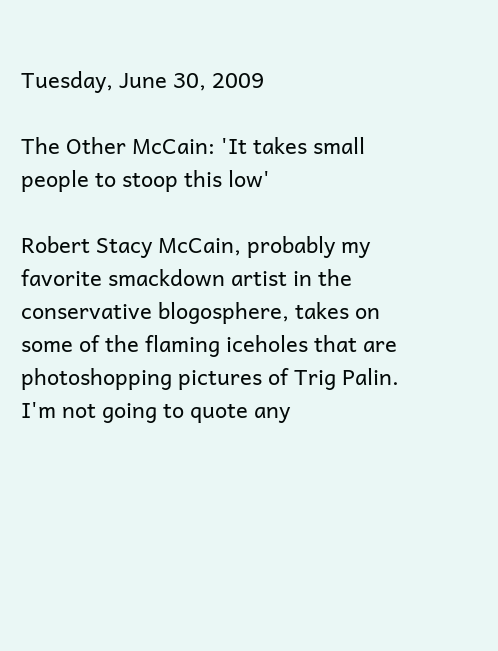Tuesday, June 30, 2009

The Other McCain: 'It takes small people to stoop this low'

Robert Stacy McCain, probably my favorite smackdown artist in the conservative blogosphere, takes on some of the flaming iceholes that are photoshopping pictures of Trig Palin. I'm not going to quote any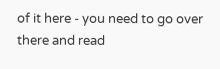of it here - you need to go over there and read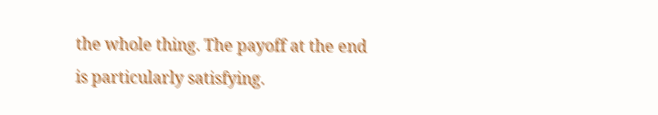the whole thing. The payoff at the end is particularly satisfying.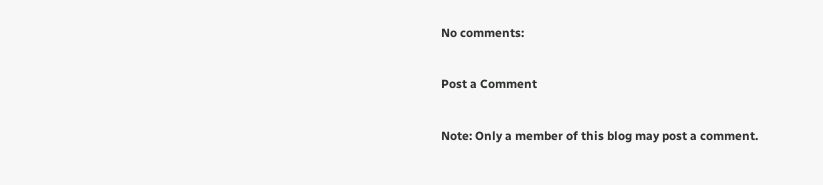No comments:

Post a Comment

Note: Only a member of this blog may post a comment.